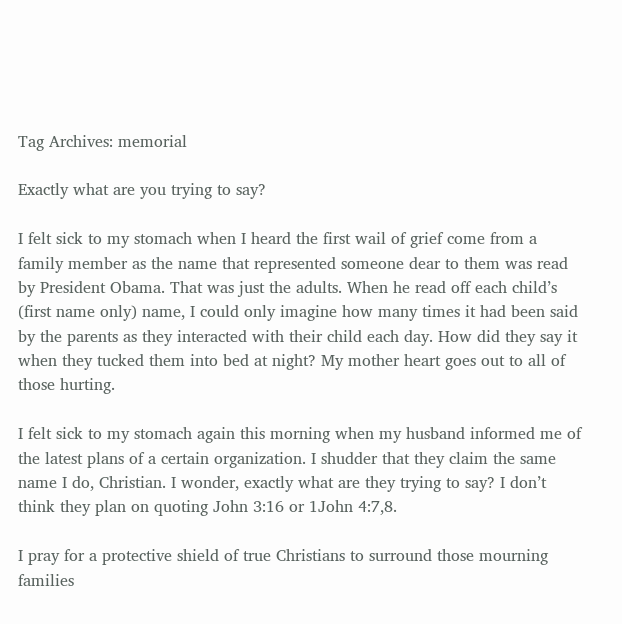Tag Archives: memorial

Exactly what are you trying to say?

I felt sick to my stomach when I heard the first wail of grief come from a family member as the name that represented someone dear to them was read by President Obama. That was just the adults. When he read off each child’s (first name only) name, I could only imagine how many times it had been said by the parents as they interacted with their child each day. How did they say it when they tucked them into bed at night? My mother heart goes out to all of those hurting.

I felt sick to my stomach again this morning when my husband informed me of the latest plans of a certain organization. I shudder that they claim the same name I do, Christian. I wonder, exactly what are they trying to say? I don’t think they plan on quoting John 3:16 or 1John 4:7,8.

I pray for a protective shield of true Christians to surround those mourning families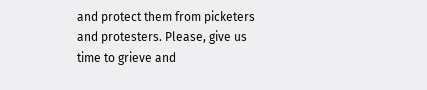and protect them from picketers and protesters. Please, give us time to grieve and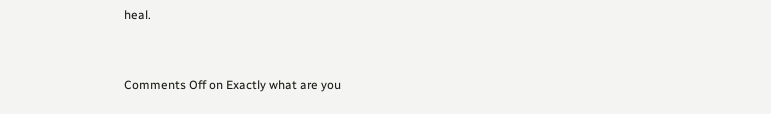heal.


Comments Off on Exactly what are you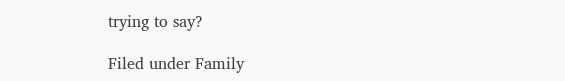trying to say?

Filed under Family